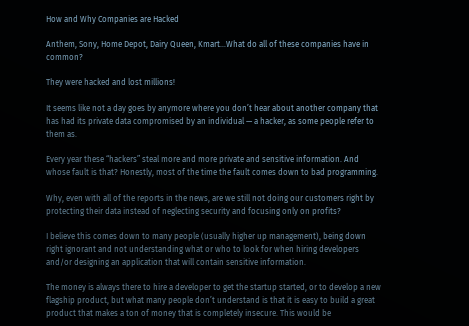How and Why Companies are Hacked

Anthem, Sony, Home Depot, Dairy Queen, Kmart…What do all of these companies have in common?

They were hacked and lost millions!

It seems like not a day goes by anymore where you don’t hear about another company that has had its private data compromised by an individual — a hacker, as some people refer to them as.

Every year these “hackers” steal more and more private and sensitive information. And whose fault is that? Honestly, most of the time the fault comes down to bad programming.

Why, even with all of the reports in the news, are we still not doing our customers right by protecting their data instead of neglecting security and focusing only on profits?

I believe this comes down to many people (usually higher up management), being down right ignorant and not understanding what or who to look for when hiring developers and/or designing an application that will contain sensitive information.

The money is always there to hire a developer to get the startup started, or to develop a new flagship product, but what many people don’t understand is that it is easy to build a great product that makes a ton of money that is completely insecure. This would be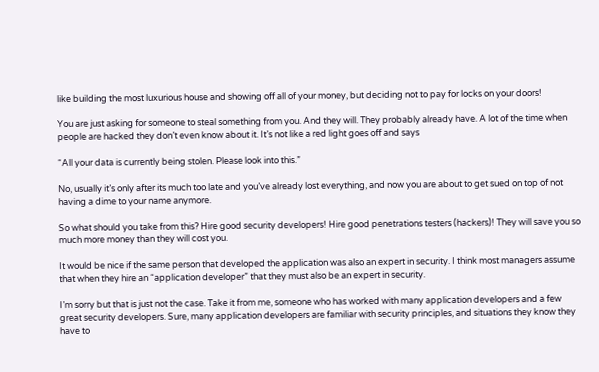like building the most luxurious house and showing off all of your money, but deciding not to pay for locks on your doors!

You are just asking for someone to steal something from you. And they will. They probably already have. A lot of the time when people are hacked they don’t even know about it. It’s not like a red light goes off and says

“All your data is currently being stolen. Please look into this.”

No, usually it’s only after its much too late and you’ve already lost everything, and now you are about to get sued on top of not having a dime to your name anymore.

So what should you take from this? Hire good security developers! Hire good penetrations testers (hackers)! They will save you so much more money than they will cost you.

It would be nice if the same person that developed the application was also an expert in security. I think most managers assume that when they hire an “application developer” that they must also be an expert in security.

I’m sorry but that is just not the case. Take it from me, someone who has worked with many application developers and a few great security developers. Sure, many application developers are familiar with security principles, and situations they know they have to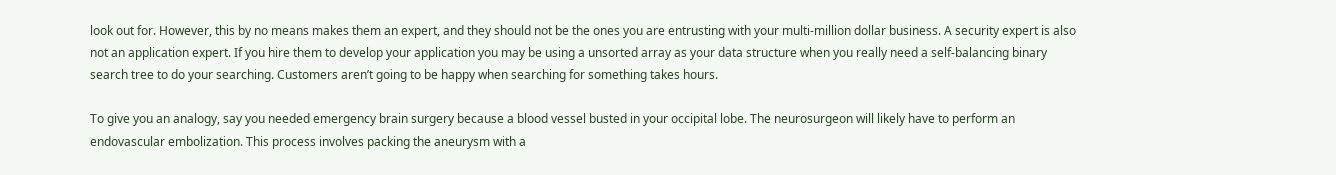look out for. However, this by no means makes them an expert, and they should not be the ones you are entrusting with your multi-million dollar business. A security expert is also not an application expert. If you hire them to develop your application you may be using a unsorted array as your data structure when you really need a self-balancing binary search tree to do your searching. Customers aren’t going to be happy when searching for something takes hours.

To give you an analogy, say you needed emergency brain surgery because a blood vessel busted in your occipital lobe. The neurosurgeon will likely have to perform an endovascular embolization. This process involves packing the aneurysm with a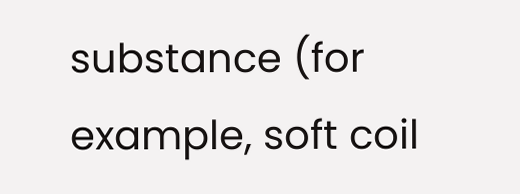substance (for example, soft coil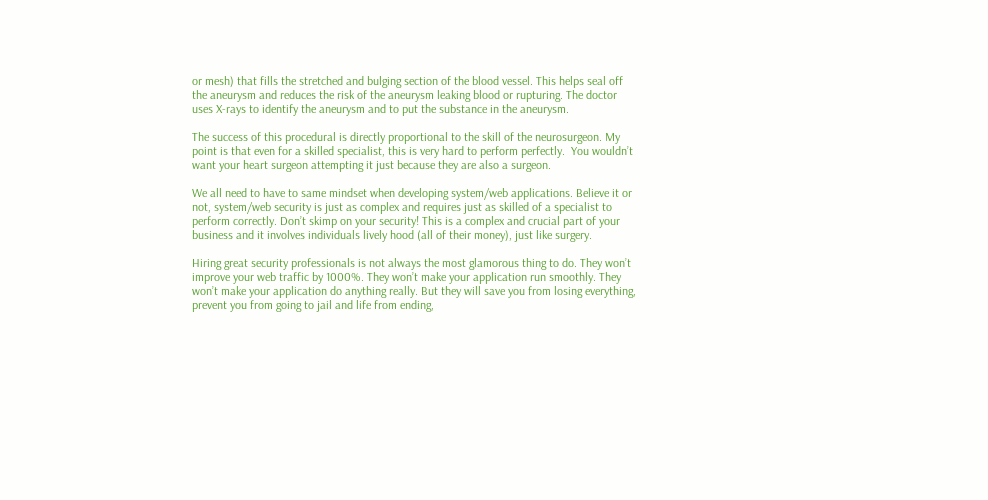or mesh) that fills the stretched and bulging section of the blood vessel. This helps seal off the aneurysm and reduces the risk of the aneurysm leaking blood or rupturing. The doctor uses X-rays to identify the aneurysm and to put the substance in the aneurysm.

The success of this procedural is directly proportional to the skill of the neurosurgeon. My point is that even for a skilled specialist, this is very hard to perform perfectly.  You wouldn’t want your heart surgeon attempting it just because they are also a surgeon.

We all need to have to same mindset when developing system/web applications. Believe it or not, system/web security is just as complex and requires just as skilled of a specialist to perform correctly. Don’t skimp on your security! This is a complex and crucial part of your business and it involves individuals lively hood (all of their money), just like surgery.

Hiring great security professionals is not always the most glamorous thing to do. They won’t improve your web traffic by 1000%. They won’t make your application run smoothly. They won’t make your application do anything really. But they will save you from losing everything, prevent you from going to jail and life from ending,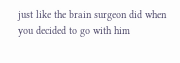just like the brain surgeon did when you decided to go with him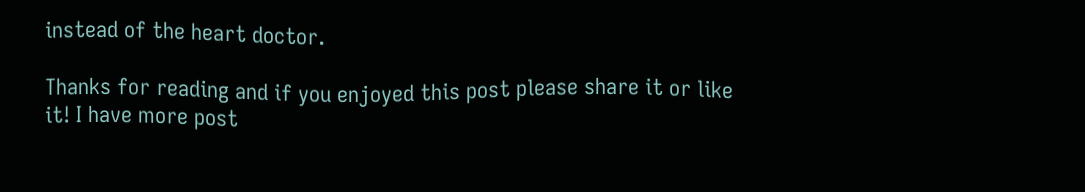instead of the heart doctor.

Thanks for reading and if you enjoyed this post please share it or like it! I have more post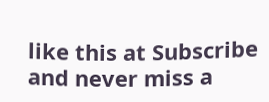like this at Subscribe and never miss a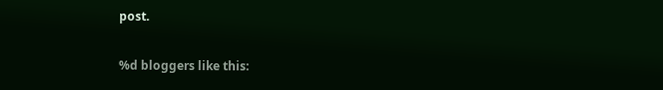post.

%d bloggers like this: